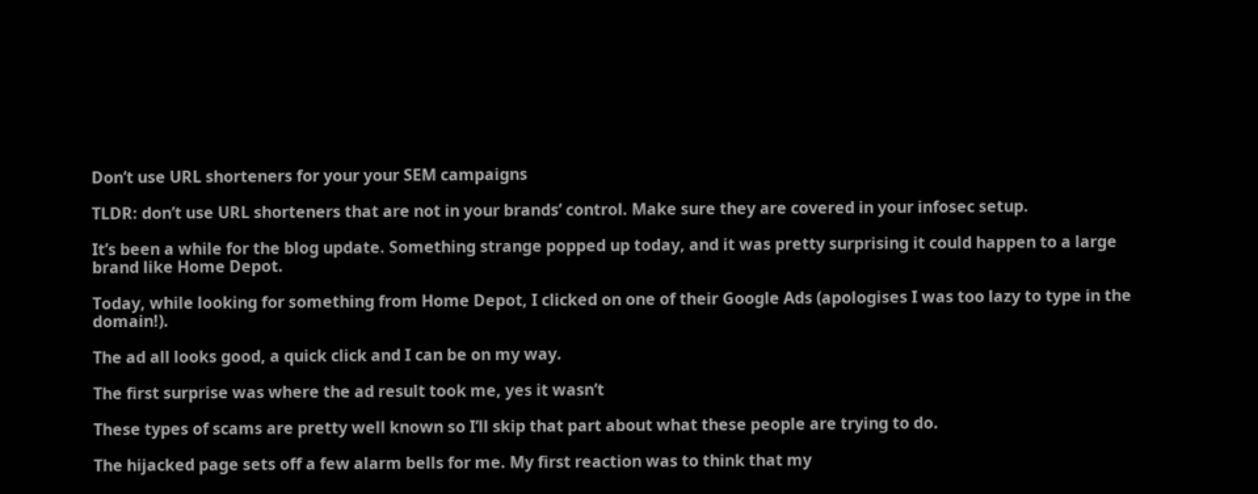Don’t use URL shorteners for your your SEM campaigns

TLDR: don’t use URL shorteners that are not in your brands’ control. Make sure they are covered in your infosec setup.

It’s been a while for the blog update. Something strange popped up today, and it was pretty surprising it could happen to a large brand like Home Depot.

Today, while looking for something from Home Depot, I clicked on one of their Google Ads (apologises I was too lazy to type in the domain!).

The ad all looks good, a quick click and I can be on my way.

The first surprise was where the ad result took me, yes it wasn’t

These types of scams are pretty well known so I’ll skip that part about what these people are trying to do.

The hijacked page sets off a few alarm bells for me. My first reaction was to think that my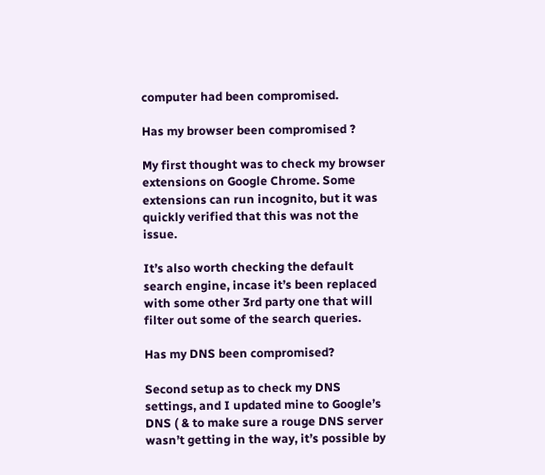computer had been compromised.

Has my browser been compromised ?

My first thought was to check my browser extensions on Google Chrome. Some extensions can run incognito, but it was quickly verified that this was not the issue.

It’s also worth checking the default search engine, incase it’s been replaced with some other 3rd party one that will filter out some of the search queries.

Has my DNS been compromised?

Second setup as to check my DNS settings, and I updated mine to Google’s DNS ( & to make sure a rouge DNS server wasn’t getting in the way, it’s possible by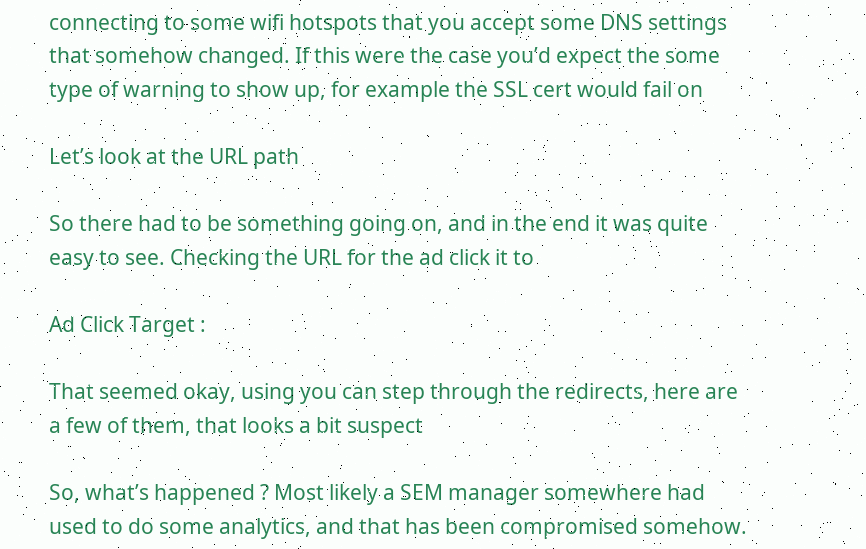connecting to some wifi hotspots that you accept some DNS settings that somehow changed. If this were the case you’d expect the some type of warning to show up, for example the SSL cert would fail on

Let’s look at the URL path

So there had to be something going on, and in the end it was quite easy to see. Checking the URL for the ad click it to

Ad Click Target :

That seemed okay, using you can step through the redirects, here are a few of them, that looks a bit suspect

So, what’s happened ? Most likely a SEM manager somewhere had used to do some analytics, and that has been compromised somehow.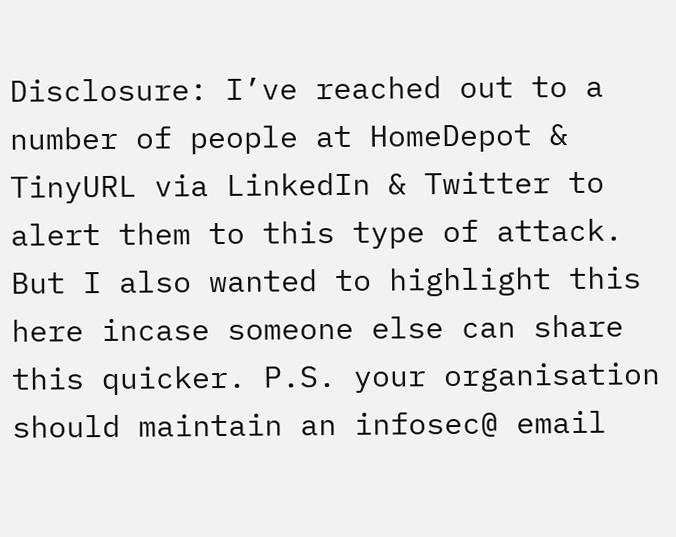Disclosure: I’ve reached out to a number of people at HomeDepot & TinyURL via LinkedIn & Twitter to alert them to this type of attack. But I also wanted to highlight this here incase someone else can share this quicker. P.S. your organisation should maintain an infosec@ email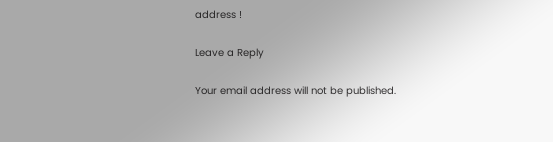address !

Leave a Reply

Your email address will not be published.